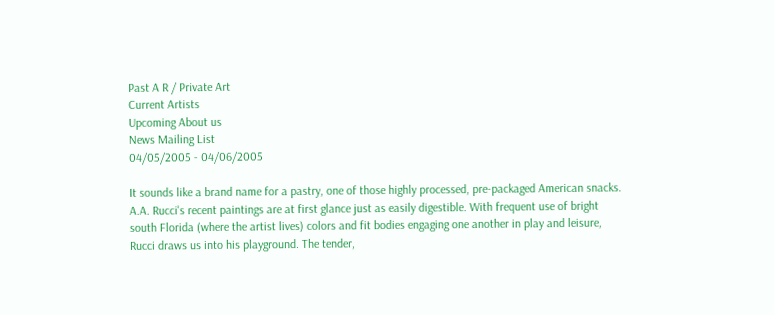Past A R / Private Art
Current Artists
Upcoming About us
News Mailing List
04/05/2005 - 04/06/2005

It sounds like a brand name for a pastry, one of those highly processed, pre-packaged American snacks.
A.A. Rucci's recent paintings are at first glance just as easily digestible. With frequent use of bright south Florida (where the artist lives) colors and fit bodies engaging one another in play and leisure, Rucci draws us into his playground. The tender,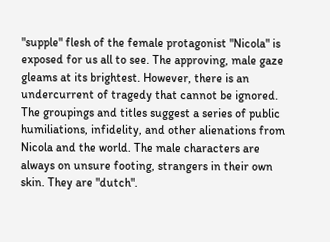"supple" flesh of the female protagonist "Nicola" is exposed for us all to see. The approving, male gaze gleams at its brightest. However, there is an undercurrent of tragedy that cannot be ignored. The groupings and titles suggest a series of public humiliations, infidelity, and other alienations from Nicola and the world. The male characters are always on unsure footing, strangers in their own skin. They are "dutch".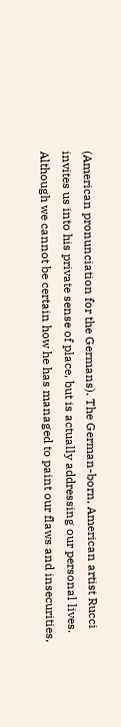(American pronunciation for the Germans). The German-born, American artist Rucci invites us into his private sense of place, but is actually addressing our personal lives. Although we cannot be certain how he has managed to paint our flaws and insecurities,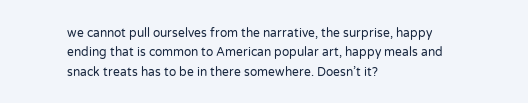we cannot pull ourselves from the narrative, the surprise, happy ending that is common to American popular art, happy meals and snack treats has to be in there somewhere. Doesn’t it?